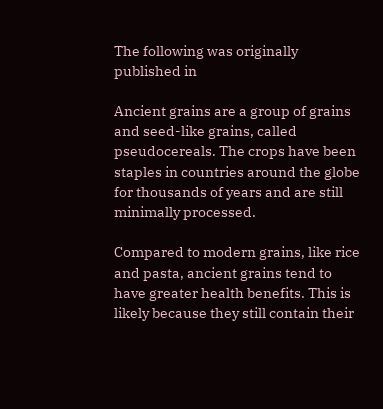The following was originally published in

Ancient grains are a group of grains and seed-like grains, called pseudocereals. The crops have been staples in countries around the globe for thousands of years and are still minimally processed.

Compared to modern grains, like rice and pasta, ancient grains tend to have greater health benefits. This is likely because they still contain their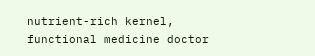nutrient-rich kernel, functional medicine doctor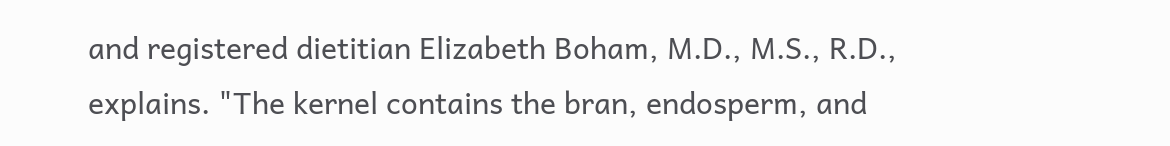and registered dietitian Elizabeth Boham, M.D., M.S., R.D., explains. "The kernel contains the bran, endosperm, and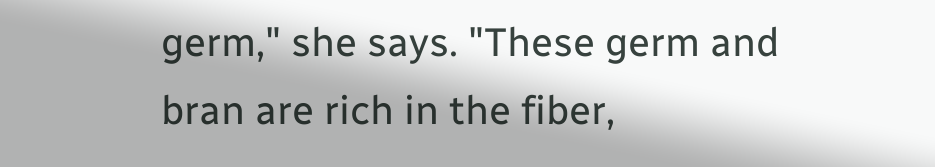germ," she says. "These germ and bran are rich in the fiber,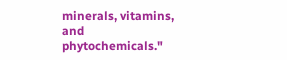minerals, vitamins, and phytochemicals."